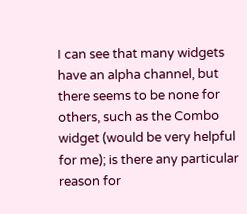I can see that many widgets have an alpha channel, but there seems to be none for others, such as the Combo widget (would be very helpful for me); is there any particular reason for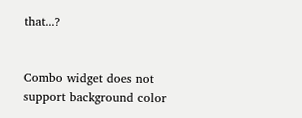that...?


Combo widget does not support background color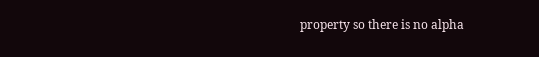property so there is no alpha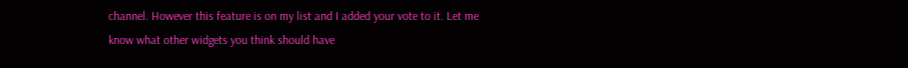channel. However this feature is on my list and I added your vote to it. Let me know what other widgets you think should have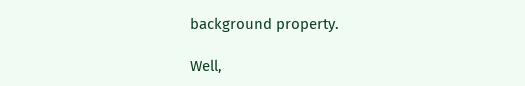background property.

Well,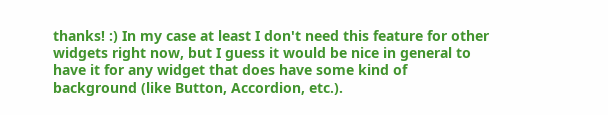thanks! :) In my case at least I don't need this feature for other widgets right now, but I guess it would be nice in general to have it for any widget that does have some kind of background (like Button, Accordion, etc.).